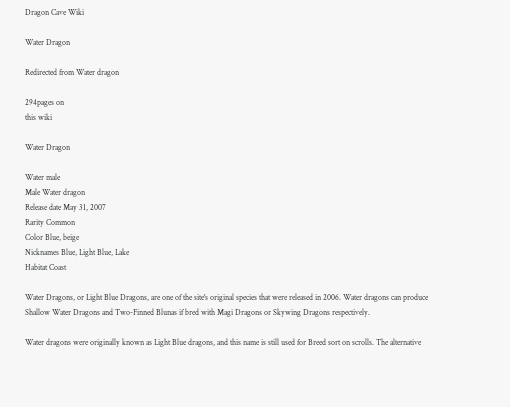Dragon Cave Wiki

Water Dragon

Redirected from Water dragon

294pages on
this wiki

Water Dragon

Water male
Male Water dragon
Release date May 31, 2007
Rarity Common
Color Blue, beige
Nicknames Blue, Light Blue, Lake
Habitat Coast

Water Dragons, or Light Blue Dragons, are one of the site's original species that were released in 2006. Water dragons can produce Shallow Water Dragons and Two-Finned Blunas if bred with Magi Dragons or Skywing Dragons respectively.

Water dragons were originally known as Light Blue dragons, and this name is still used for Breed sort on scrolls. The alternative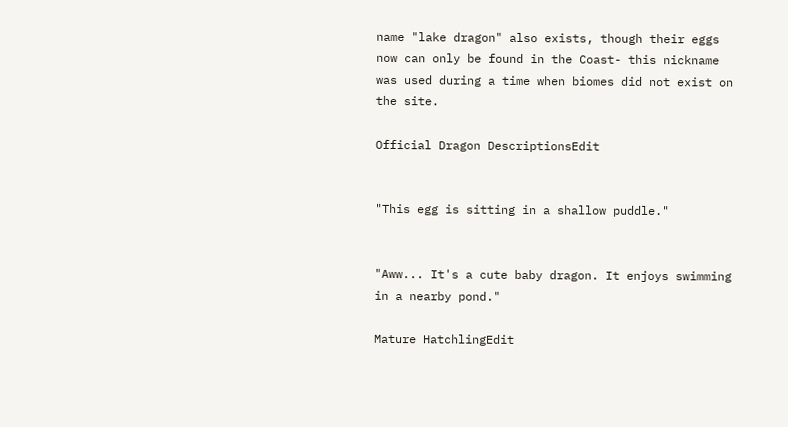name "lake dragon" also exists, though their eggs now can only be found in the Coast- this nickname was used during a time when biomes did not exist on the site.

Official Dragon DescriptionsEdit


"This egg is sitting in a shallow puddle."


"Aww... It's a cute baby dragon. It enjoys swimming in a nearby pond."

Mature HatchlingEdit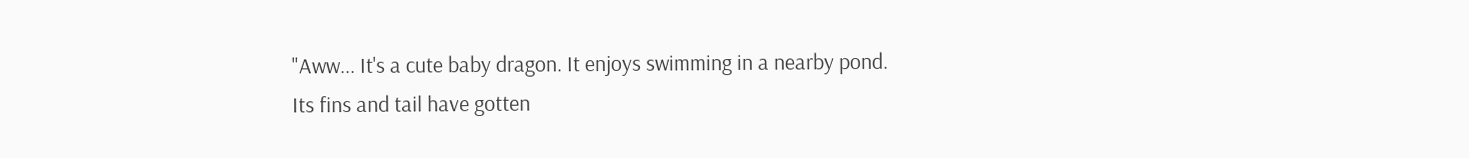"Aww... It's a cute baby dragon. It enjoys swimming in a nearby pond.
Its fins and tail have gotten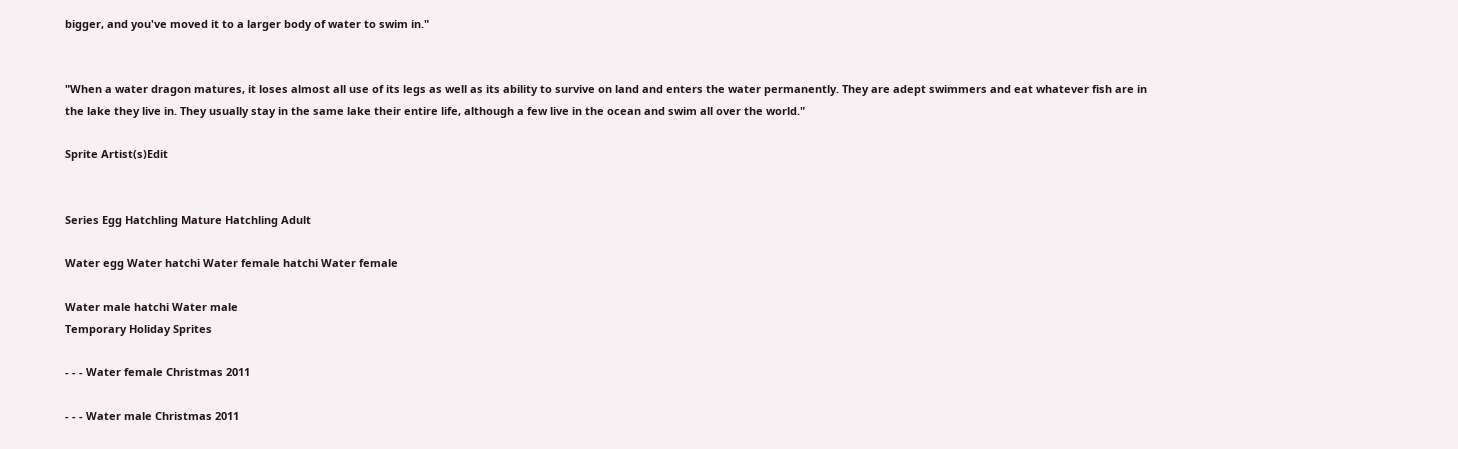bigger, and you've moved it to a larger body of water to swim in."


"When a water dragon matures, it loses almost all use of its legs as well as its ability to survive on land and enters the water permanently. They are adept swimmers and eat whatever fish are in the lake they live in. They usually stay in the same lake their entire life, although a few live in the ocean and swim all over the world."

Sprite Artist(s)Edit


Series Egg Hatchling Mature Hatchling Adult

Water egg Water hatchi Water female hatchi Water female

Water male hatchi Water male
Temporary Holiday Sprites

- - - Water female Christmas 2011

- - - Water male Christmas 2011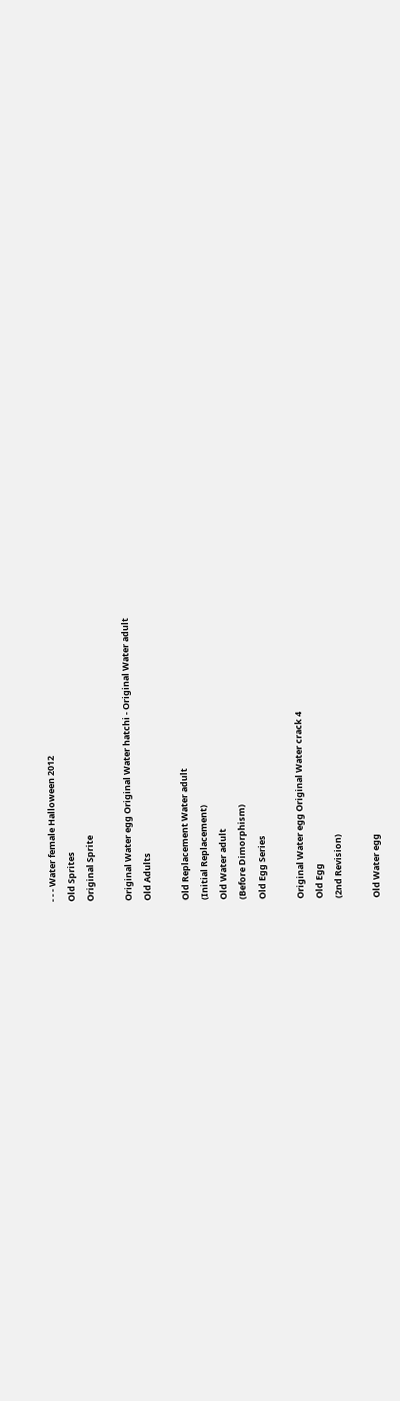- - - Water female Halloween 2012
Old Sprites
Original Sprite

Original Water egg Original Water hatchi - Original Water adult
Old Adults

Old Replacement Water adult
(Initial Replacement)
Old Water adult
(Before Dimorphism)
Old Egg Series

Original Water egg Original Water crack 4
Old Egg
(2nd Revision)

Old Water egg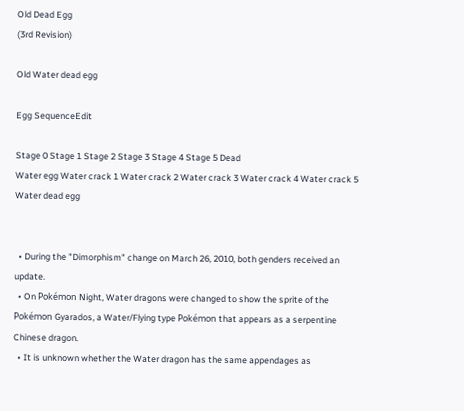Old Dead Egg
(3rd Revision)

Old Water dead egg

Egg SequenceEdit

Stage 0 Stage 1 Stage 2 Stage 3 Stage 4 Stage 5 Dead
Water egg Water crack 1 Water crack 2 Water crack 3 Water crack 4 Water crack 5 Water dead egg


  • During the "Dimorphism" change on March 26, 2010, both genders received an update.
  • On Pokémon Night, Water dragons were changed to show the sprite of the Pokémon Gyarados, a Water/Flying type Pokémon that appears as a serpentine Chinese dragon.
  • It is unknown whether the Water dragon has the same appendages as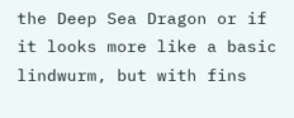the Deep Sea Dragon or if it looks more like a basic lindwurm, but with fins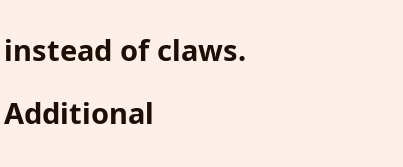instead of claws.

Additional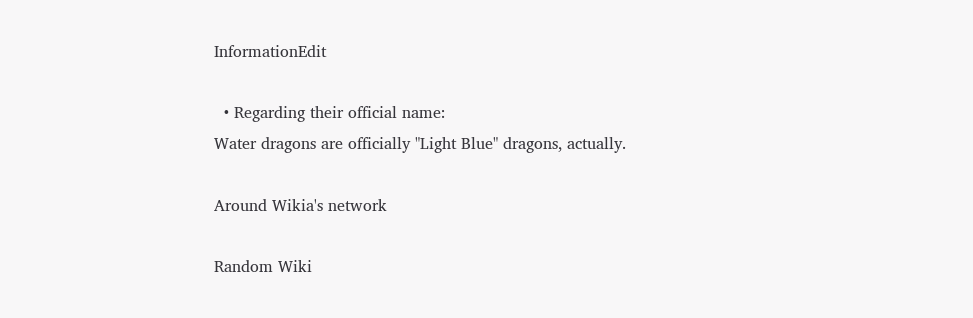InformationEdit

  • Regarding their official name:
Water dragons are officially "Light Blue" dragons, actually.

Around Wikia's network

Random Wiki